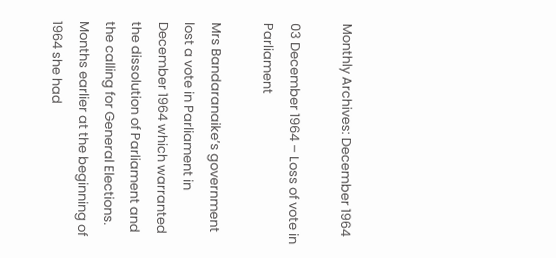Monthly Archives: December 1964

03 December 1964 – Loss of vote in Parliament

Mrs Bandaranaike’s government lost a vote in Parliament in December 1964 which warranted the dissolution of Parliament and the calling for General Elections. Months earlier at the beginning of 1964 she had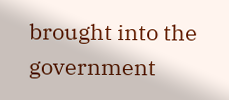brought into the government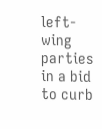left-wing parties in a bid to curb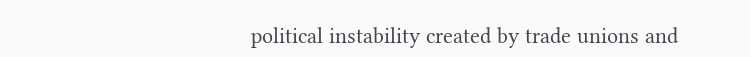political instability created by trade unions and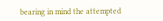bearing in mind the attempted